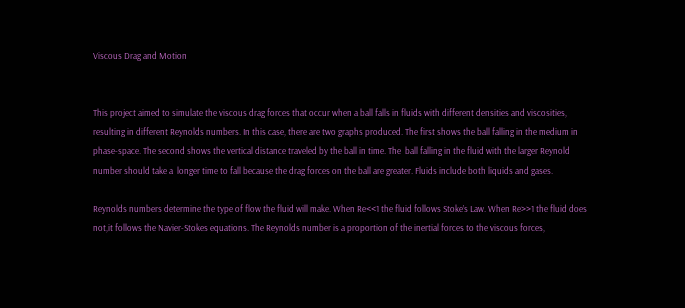Viscous Drag and Motion


This project aimed to simulate the viscous drag forces that occur when a ball falls in fluids with different densities and viscosities, resulting in different Reynolds numbers. In this case, there are two graphs produced. The first shows the ball falling in the medium in phase-space. The second shows the vertical distance traveled by the ball in time. The  ball falling in the fluid with the larger Reynold number should take a  longer time to fall because the drag forces on the ball are greater. Fluids include both liquids and gases.

Reynolds numbers determine the type of flow the fluid will make. When Re<<1 the fluid follows Stoke’s Law. When Re>>1 the fluid does not,it follows the Navier-Stokes equations. The Reynolds number is a proportion of the inertial forces to the viscous forces,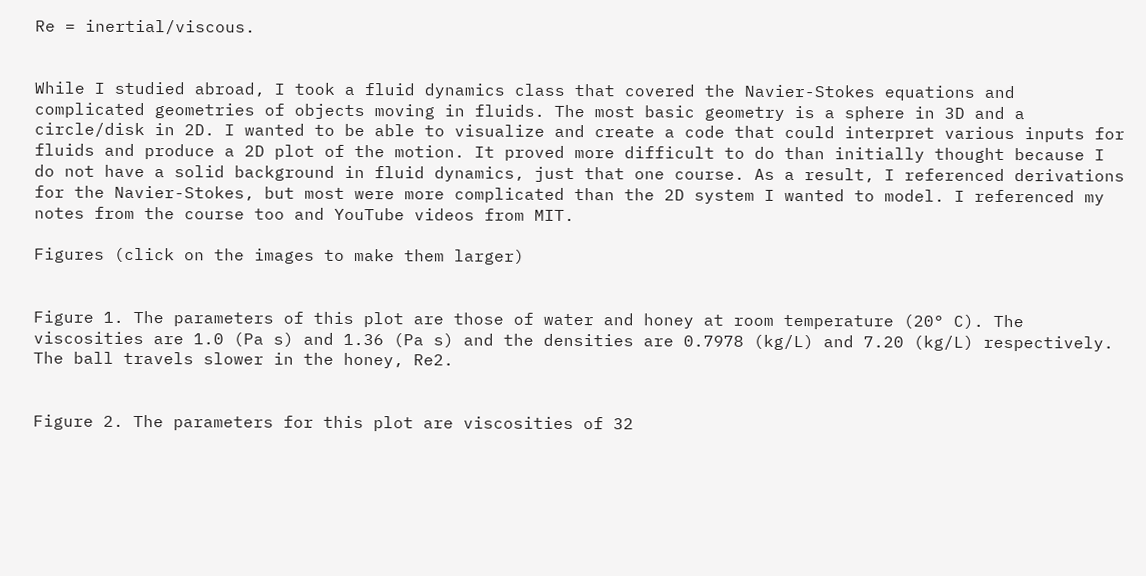Re = inertial/viscous.


While I studied abroad, I took a fluid dynamics class that covered the Navier-Stokes equations and complicated geometries of objects moving in fluids. The most basic geometry is a sphere in 3D and a circle/disk in 2D. I wanted to be able to visualize and create a code that could interpret various inputs for fluids and produce a 2D plot of the motion. It proved more difficult to do than initially thought because I do not have a solid background in fluid dynamics, just that one course. As a result, I referenced derivations for the Navier-Stokes, but most were more complicated than the 2D system I wanted to model. I referenced my notes from the course too and YouTube videos from MIT.

Figures (click on the images to make them larger)


Figure 1. The parameters of this plot are those of water and honey at room temperature (20° C). The viscosities are 1.0 (Pa s) and 1.36 (Pa s) and the densities are 0.7978 (kg/L) and 7.20 (kg/L) respectively. The ball travels slower in the honey, Re2.


Figure 2. The parameters for this plot are viscosities of 32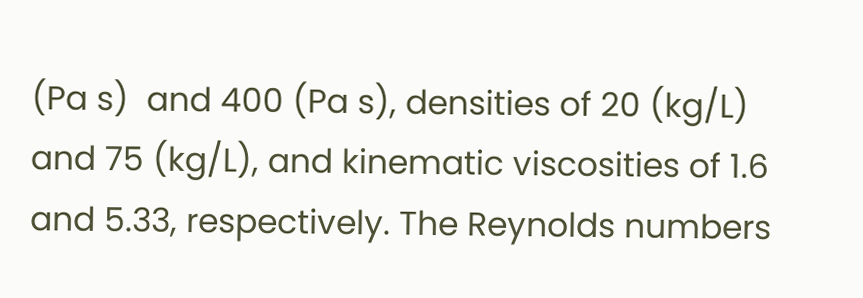(Pa s)  and 400 (Pa s), densities of 20 (kg/L) and 75 (kg/L), and kinematic viscosities of 1.6 and 5.33, respectively. The Reynolds numbers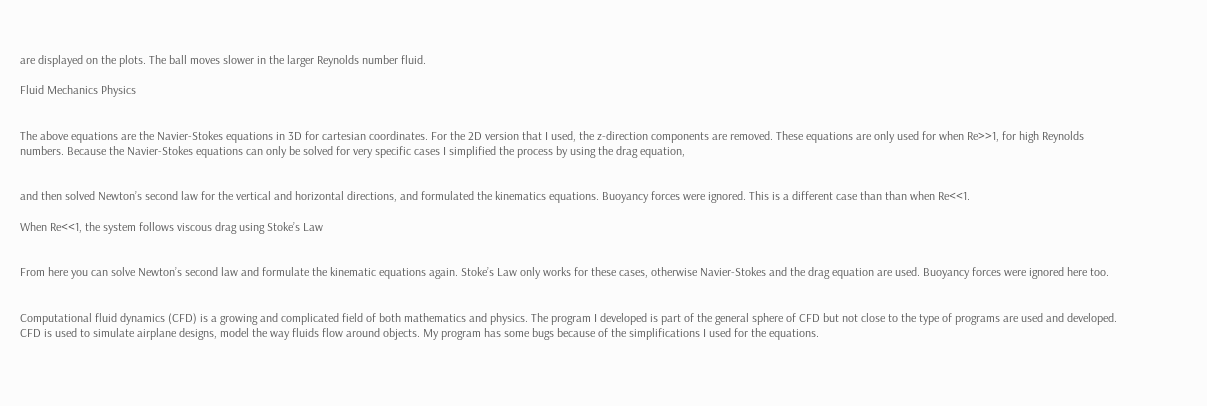are displayed on the plots. The ball moves slower in the larger Reynolds number fluid.

Fluid Mechanics Physics


The above equations are the Navier-Stokes equations in 3D for cartesian coordinates. For the 2D version that I used, the z-direction components are removed. These equations are only used for when Re>>1, for high Reynolds numbers. Because the Navier-Stokes equations can only be solved for very specific cases I simplified the process by using the drag equation,


and then solved Newton’s second law for the vertical and horizontal directions, and formulated the kinematics equations. Buoyancy forces were ignored. This is a different case than than when Re<<1.

When Re<<1, the system follows viscous drag using Stoke’s Law


From here you can solve Newton’s second law and formulate the kinematic equations again. Stoke’s Law only works for these cases, otherwise Navier-Stokes and the drag equation are used. Buoyancy forces were ignored here too.


Computational fluid dynamics (CFD) is a growing and complicated field of both mathematics and physics. The program I developed is part of the general sphere of CFD but not close to the type of programs are used and developed. CFD is used to simulate airplane designs, model the way fluids flow around objects. My program has some bugs because of the simplifications I used for the equations.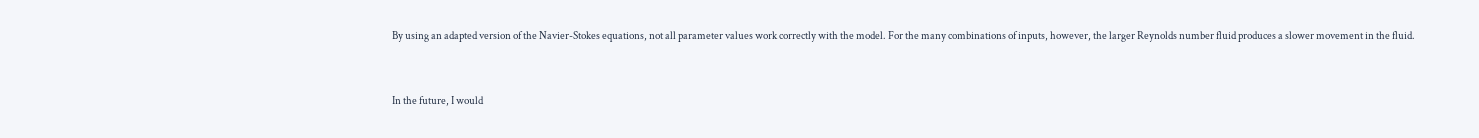By using an adapted version of the Navier-Stokes equations, not all parameter values work correctly with the model. For the many combinations of inputs, however, the larger Reynolds number fluid produces a slower movement in the fluid.


In the future, I would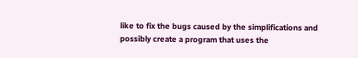like to fix the bugs caused by the simplifications and possibly create a program that uses the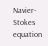Navier-Stokes equation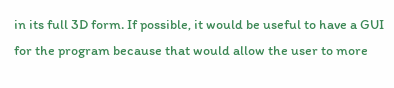in its full 3D form. If possible, it would be useful to have a GUI for the program because that would allow the user to more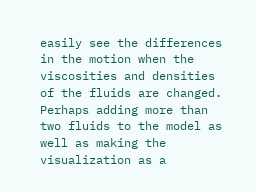easily see the differences in the motion when the viscosities and densities of the fluids are changed. Perhaps adding more than two fluids to the model as well as making the visualization as a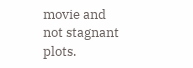movie and not stagnant plots.